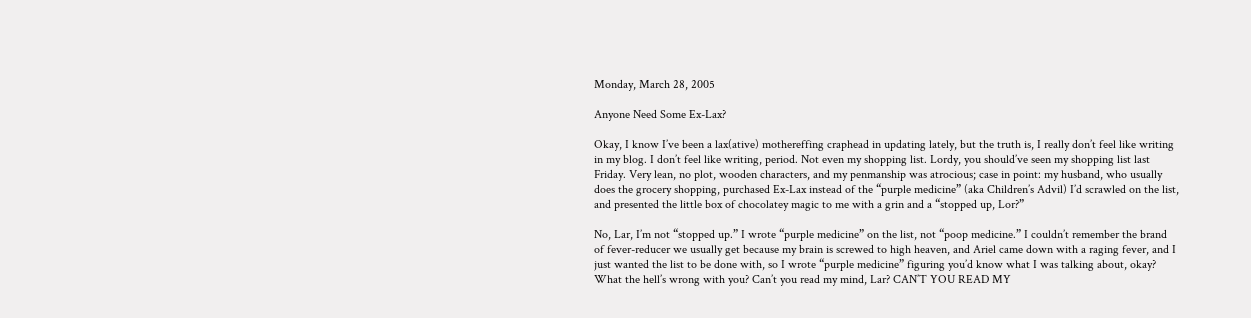Monday, March 28, 2005

Anyone Need Some Ex-Lax?

Okay, I know I’ve been a lax(ative) mothereffing craphead in updating lately, but the truth is, I really don’t feel like writing in my blog. I don’t feel like writing, period. Not even my shopping list. Lordy, you should’ve seen my shopping list last Friday. Very lean, no plot, wooden characters, and my penmanship was atrocious; case in point: my husband, who usually does the grocery shopping, purchased Ex-Lax instead of the “purple medicine” (aka Children’s Advil) I’d scrawled on the list, and presented the little box of chocolatey magic to me with a grin and a “stopped up, Lor?”

No, Lar, I’m not “stopped up.” I wrote “purple medicine” on the list, not “poop medicine.” I couldn’t remember the brand of fever-reducer we usually get because my brain is screwed to high heaven, and Ariel came down with a raging fever, and I just wanted the list to be done with, so I wrote “purple medicine” figuring you’d know what I was talking about, okay? What the hell’s wrong with you? Can’t you read my mind, Lar? CAN’T YOU READ MY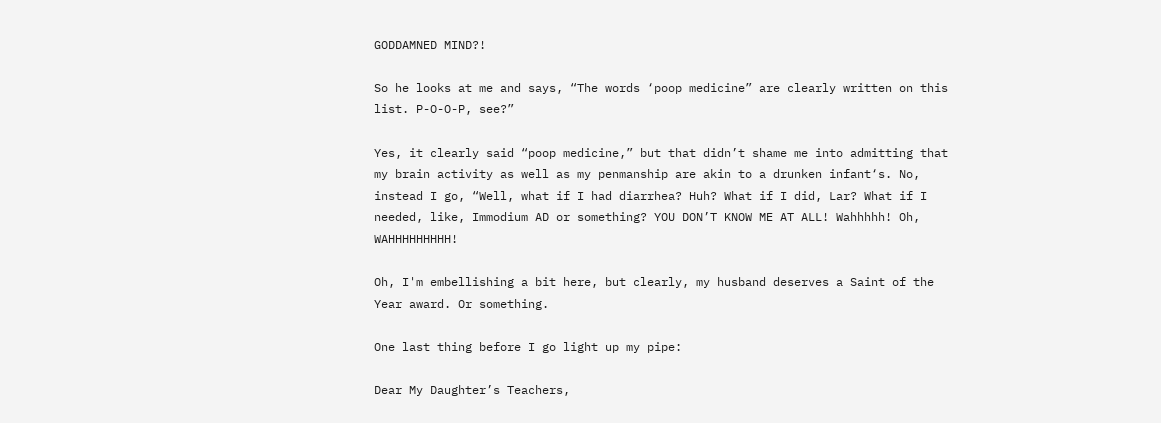GODDAMNED MIND?!

So he looks at me and says, “The words ‘poop medicine” are clearly written on this list. P-O-O-P, see?”

Yes, it clearly said “poop medicine,” but that didn’t shame me into admitting that my brain activity as well as my penmanship are akin to a drunken infant‘s. No, instead I go, “Well, what if I had diarrhea? Huh? What if I did, Lar? What if I needed, like, Immodium AD or something? YOU DON’T KNOW ME AT ALL! Wahhhhh! Oh, WAHHHHHHHHH!

Oh, I'm embellishing a bit here, but clearly, my husband deserves a Saint of the Year award. Or something.

One last thing before I go light up my pipe:

Dear My Daughter’s Teachers,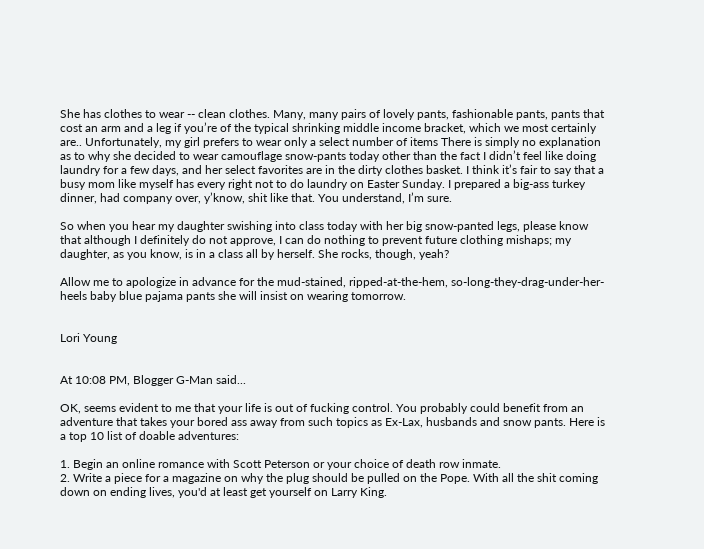She has clothes to wear -- clean clothes. Many, many pairs of lovely pants, fashionable pants, pants that cost an arm and a leg if you’re of the typical shrinking middle income bracket, which we most certainly are.. Unfortunately, my girl prefers to wear only a select number of items There is simply no explanation as to why she decided to wear camouflage snow-pants today other than the fact I didn’t feel like doing laundry for a few days, and her select favorites are in the dirty clothes basket. I think it’s fair to say that a busy mom like myself has every right not to do laundry on Easter Sunday. I prepared a big-ass turkey dinner, had company over, y’know, shit like that. You understand, I’m sure.

So when you hear my daughter swishing into class today with her big snow-panted legs, please know that although I definitely do not approve, I can do nothing to prevent future clothing mishaps; my daughter, as you know, is in a class all by herself. She rocks, though, yeah?

Allow me to apologize in advance for the mud-stained, ripped-at-the-hem, so-long-they-drag-under-her-heels baby blue pajama pants she will insist on wearing tomorrow.


Lori Young


At 10:08 PM, Blogger G-Man said...

OK, seems evident to me that your life is out of fucking control. You probably could benefit from an adventure that takes your bored ass away from such topics as Ex-Lax, husbands and snow pants. Here is a top 10 list of doable adventures:

1. Begin an online romance with Scott Peterson or your choice of death row inmate.
2. Write a piece for a magazine on why the plug should be pulled on the Pope. With all the shit coming down on ending lives, you'd at least get yourself on Larry King.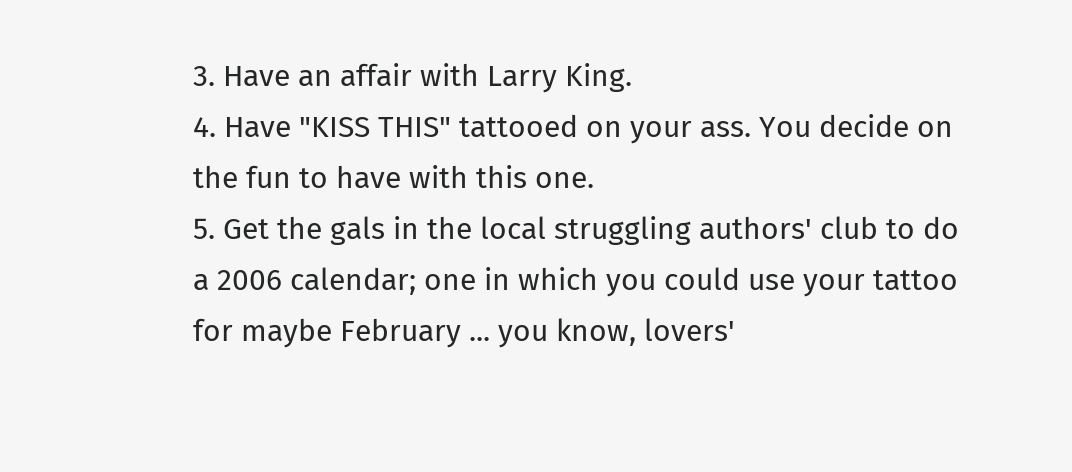3. Have an affair with Larry King.
4. Have "KISS THIS" tattooed on your ass. You decide on the fun to have with this one.
5. Get the gals in the local struggling authors' club to do a 2006 calendar; one in which you could use your tattoo for maybe February ... you know, lovers'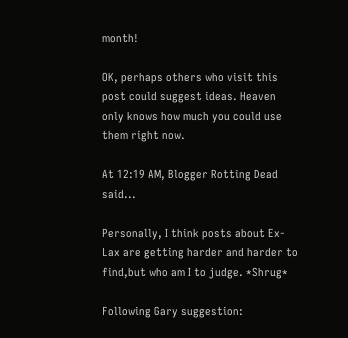month!

OK, perhaps others who visit this post could suggest ideas. Heaven only knows how much you could use them right now.

At 12:19 AM, Blogger Rotting Dead said...

Personally, I think posts about Ex-Lax are getting harder and harder to find,but who am I to judge. *Shrug*

Following Gary suggestion: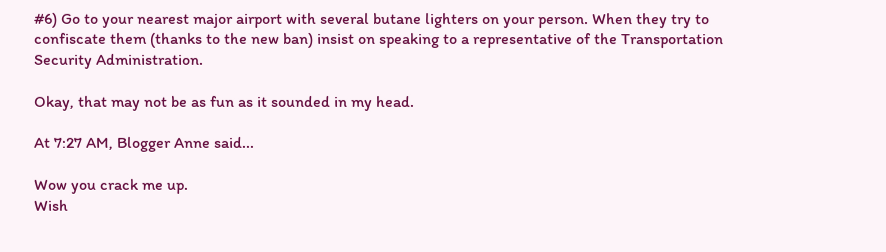#6) Go to your nearest major airport with several butane lighters on your person. When they try to confiscate them (thanks to the new ban) insist on speaking to a representative of the Transportation Security Administration.

Okay, that may not be as fun as it sounded in my head.

At 7:27 AM, Blogger Anne said...

Wow you crack me up.
Wish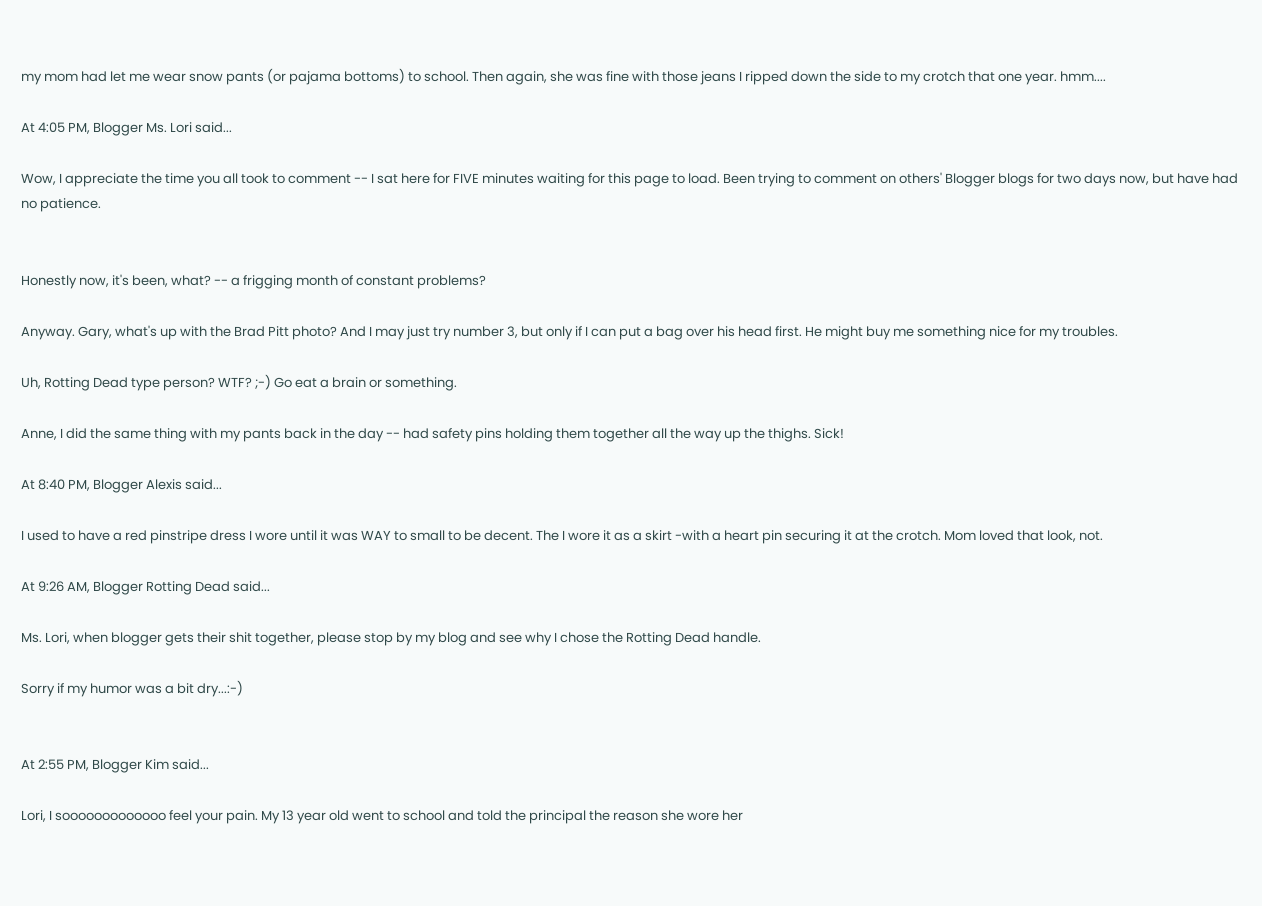my mom had let me wear snow pants (or pajama bottoms) to school. Then again, she was fine with those jeans I ripped down the side to my crotch that one year. hmm....

At 4:05 PM, Blogger Ms. Lori said...

Wow, I appreciate the time you all took to comment -- I sat here for FIVE minutes waiting for this page to load. Been trying to comment on others' Blogger blogs for two days now, but have had no patience.


Honestly now, it's been, what? -- a frigging month of constant problems?

Anyway. Gary, what's up with the Brad Pitt photo? And I may just try number 3, but only if I can put a bag over his head first. He might buy me something nice for my troubles.

Uh, Rotting Dead type person? WTF? ;-) Go eat a brain or something.

Anne, I did the same thing with my pants back in the day -- had safety pins holding them together all the way up the thighs. Sick!

At 8:40 PM, Blogger Alexis said...

I used to have a red pinstripe dress I wore until it was WAY to small to be decent. The I wore it as a skirt -with a heart pin securing it at the crotch. Mom loved that look, not.

At 9:26 AM, Blogger Rotting Dead said...

Ms. Lori, when blogger gets their shit together, please stop by my blog and see why I chose the Rotting Dead handle.

Sorry if my humor was a bit dry...:-)


At 2:55 PM, Blogger Kim said...

Lori, I sooooooooooooo feel your pain. My 13 year old went to school and told the principal the reason she wore her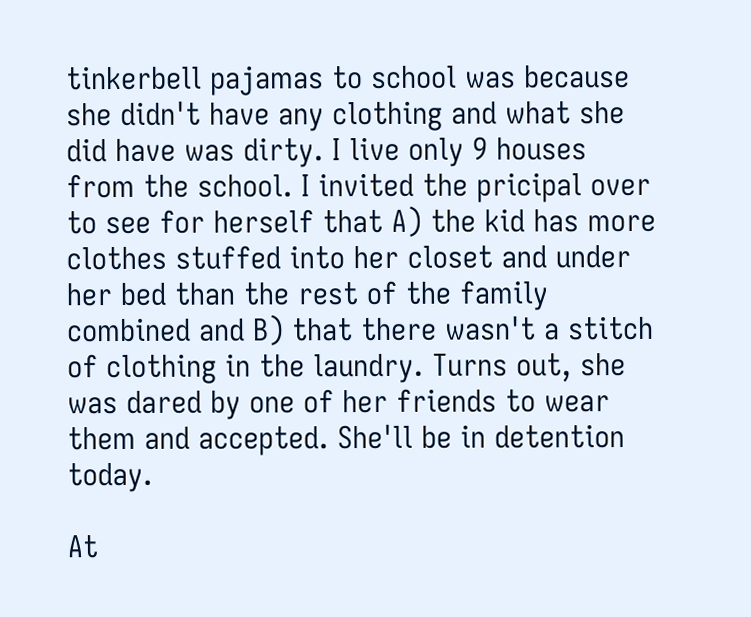tinkerbell pajamas to school was because she didn't have any clothing and what she did have was dirty. I live only 9 houses from the school. I invited the pricipal over to see for herself that A) the kid has more clothes stuffed into her closet and under her bed than the rest of the family combined and B) that there wasn't a stitch of clothing in the laundry. Turns out, she was dared by one of her friends to wear them and accepted. She'll be in detention today.

At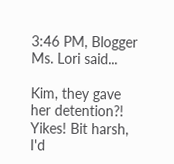3:46 PM, Blogger Ms. Lori said...

Kim, they gave her detention?! Yikes! Bit harsh, I'd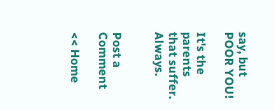say, but POOR YOU!

It's the parents that suffer. Always.


Post a Comment

<< Home